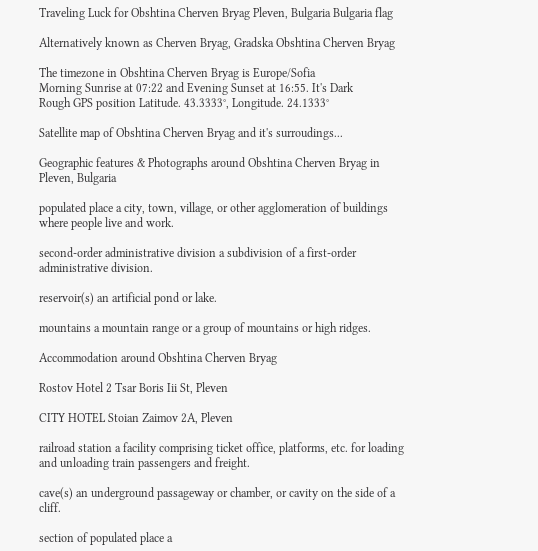Traveling Luck for Obshtina Cherven Bryag Pleven, Bulgaria Bulgaria flag

Alternatively known as Cherven Bryag, Gradska Obshtina Cherven Bryag

The timezone in Obshtina Cherven Bryag is Europe/Sofia
Morning Sunrise at 07:22 and Evening Sunset at 16:55. It's Dark
Rough GPS position Latitude. 43.3333°, Longitude. 24.1333°

Satellite map of Obshtina Cherven Bryag and it's surroudings...

Geographic features & Photographs around Obshtina Cherven Bryag in Pleven, Bulgaria

populated place a city, town, village, or other agglomeration of buildings where people live and work.

second-order administrative division a subdivision of a first-order administrative division.

reservoir(s) an artificial pond or lake.

mountains a mountain range or a group of mountains or high ridges.

Accommodation around Obshtina Cherven Bryag

Rostov Hotel 2 Tsar Boris Iii St, Pleven

CITY HOTEL Stoian Zaimov 2A, Pleven

railroad station a facility comprising ticket office, platforms, etc. for loading and unloading train passengers and freight.

cave(s) an underground passageway or chamber, or cavity on the side of a cliff.

section of populated place a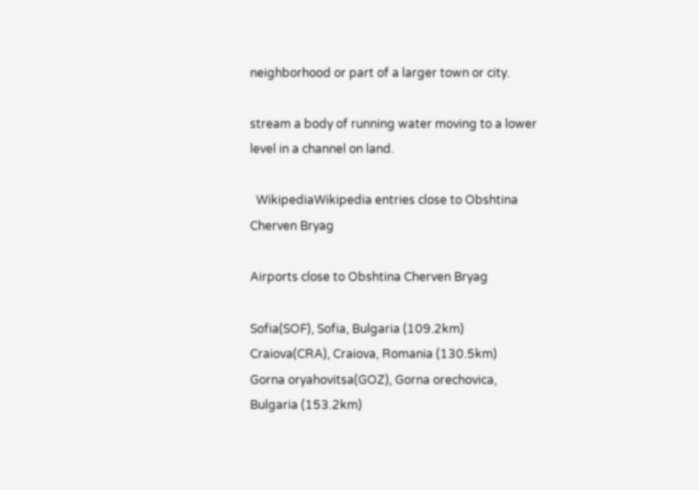neighborhood or part of a larger town or city.

stream a body of running water moving to a lower level in a channel on land.

  WikipediaWikipedia entries close to Obshtina Cherven Bryag

Airports close to Obshtina Cherven Bryag

Sofia(SOF), Sofia, Bulgaria (109.2km)
Craiova(CRA), Craiova, Romania (130.5km)
Gorna oryahovitsa(GOZ), Gorna orechovica, Bulgaria (153.2km)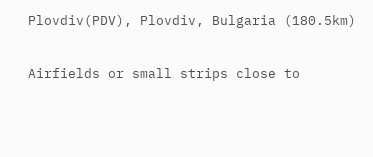Plovdiv(PDV), Plovdiv, Bulgaria (180.5km)

Airfields or small strips close to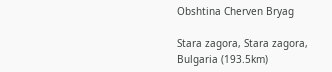Obshtina Cherven Bryag

Stara zagora, Stara zagora, Bulgaria (193.5km)